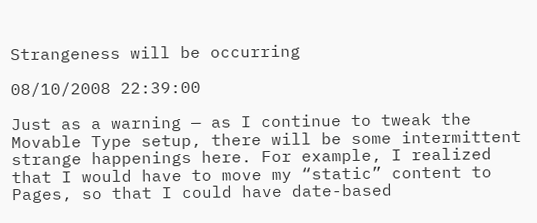Strangeness will be occurring

08/10/2008 22:39:00

Just as a warning — as I continue to tweak the Movable Type setup, there will be some intermittent strange happenings here. For example, I realized that I would have to move my “static” content to Pages, so that I could have date-based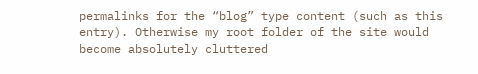permalinks for the “blog” type content (such as this entry). Otherwise my root folder of the site would become absolutely cluttered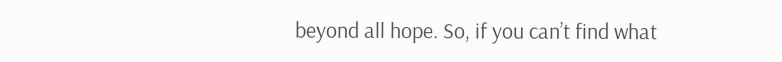beyond all hope. So, if you can’t find what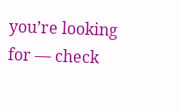you’re looking for — check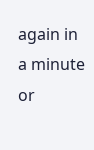again in a minute or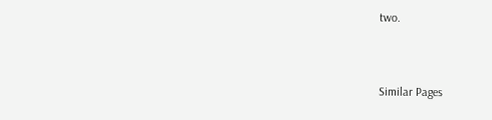two.


Similar Pages